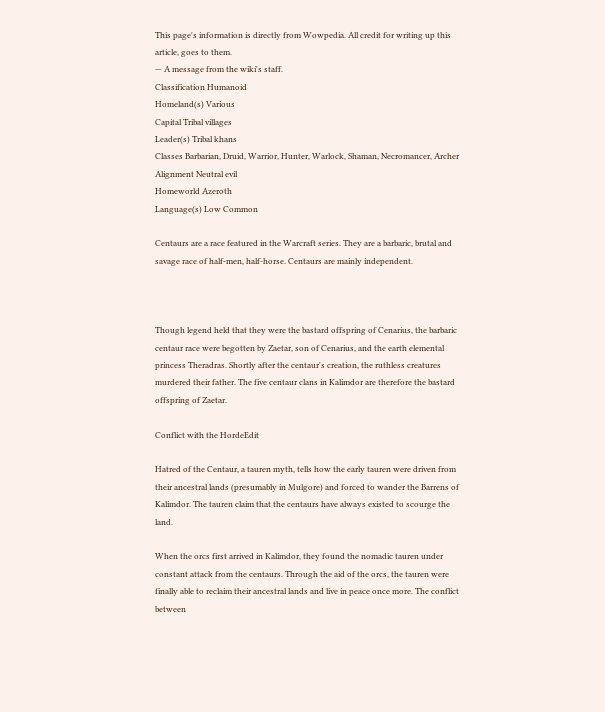This page's information is directly from Wowpedia. All credit for writing up this article, goes to them.
— A message from the wiki's staff.
Classification Humanoid
Homeland(s) Various
Capital Tribal villages
Leader(s) Tribal khans
Classes Barbarian, Druid, Warrior, Hunter, Warlock, Shaman, Necromancer, Archer
Alignment Neutral evil
Homeworld Azeroth
Language(s) Low Common

Centaurs are a race featured in the Warcraft series. They are a barbaric, brutal and savage race of half-men, half-horse. Centaurs are mainly independent.



Though legend held that they were the bastard offspring of Cenarius, the barbaric centaur race were begotten by Zaetar, son of Cenarius, and the earth elemental princess Theradras. Shortly after the centaur's creation, the ruthless creatures murdered their father. The five centaur clans in Kalimdor are therefore the bastard offspring of Zaetar.

Conflict with the HordeEdit

Hatred of the Centaur, a tauren myth, tells how the early tauren were driven from their ancestral lands (presumably in Mulgore) and forced to wander the Barrens of Kalimdor. The tauren claim that the centaurs have always existed to scourge the land.

When the orcs first arrived in Kalimdor, they found the nomadic tauren under constant attack from the centaurs. Through the aid of the orcs, the tauren were finally able to reclaim their ancestral lands and live in peace once more. The conflict between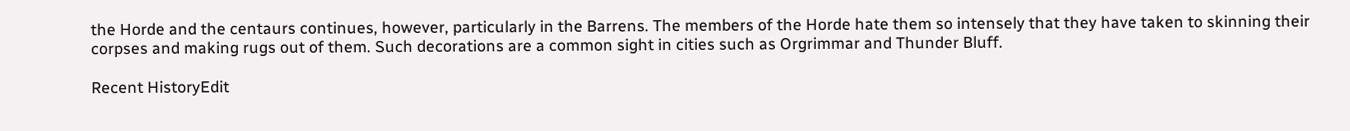the Horde and the centaurs continues, however, particularly in the Barrens. The members of the Horde hate them so intensely that they have taken to skinning their corpses and making rugs out of them. Such decorations are a common sight in cities such as Orgrimmar and Thunder Bluff.

Recent HistoryEdit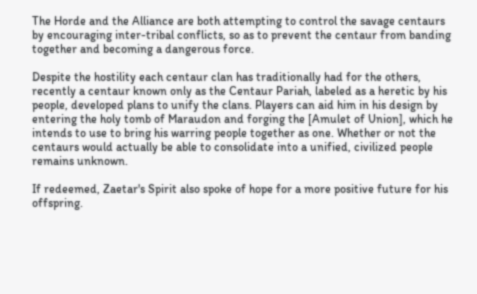The Horde and the Alliance are both attempting to control the savage centaurs by encouraging inter-tribal conflicts, so as to prevent the centaur from banding together and becoming a dangerous force.

Despite the hostility each centaur clan has traditionally had for the others, recently a centaur known only as the Centaur Pariah, labeled as a heretic by his people, developed plans to unify the clans. Players can aid him in his design by entering the holy tomb of Maraudon and forging the [Amulet of Union], which he intends to use to bring his warring people together as one. Whether or not the centaurs would actually be able to consolidate into a unified, civilized people remains unknown.

If redeemed, Zaetar's Spirit also spoke of hope for a more positive future for his offspring.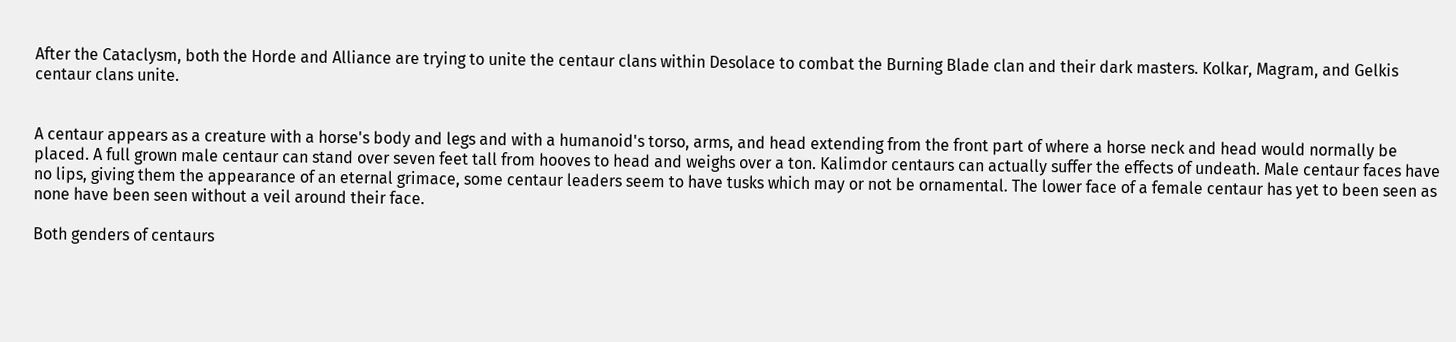After the Cataclysm, both the Horde and Alliance are trying to unite the centaur clans within Desolace to combat the Burning Blade clan and their dark masters. Kolkar, Magram, and Gelkis centaur clans unite.


A centaur appears as a creature with a horse's body and legs and with a humanoid's torso, arms, and head extending from the front part of where a horse neck and head would normally be placed. A full grown male centaur can stand over seven feet tall from hooves to head and weighs over a ton. Kalimdor centaurs can actually suffer the effects of undeath. Male centaur faces have no lips, giving them the appearance of an eternal grimace, some centaur leaders seem to have tusks which may or not be ornamental. The lower face of a female centaur has yet to been seen as none have been seen without a veil around their face.

Both genders of centaurs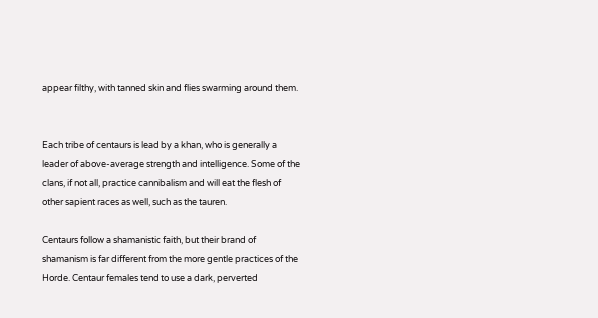appear filthy, with tanned skin and flies swarming around them.


Each tribe of centaurs is lead by a khan, who is generally a leader of above-average strength and intelligence. Some of the clans, if not all, practice cannibalism and will eat the flesh of other sapient races as well, such as the tauren.

Centaurs follow a shamanistic faith, but their brand of shamanism is far different from the more gentle practices of the Horde. Centaur females tend to use a dark, perverted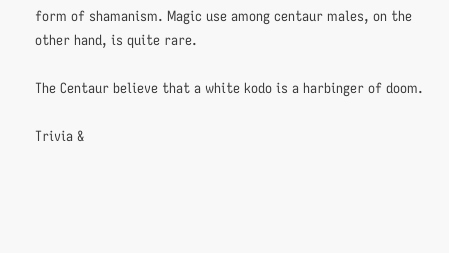form of shamanism. Magic use among centaur males, on the other hand, is quite rare.

The Centaur believe that a white kodo is a harbinger of doom.

Trivia &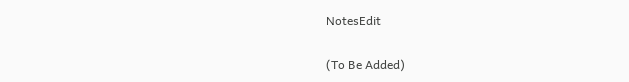NotesEdit

(To Be Added)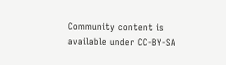Community content is available under CC-BY-SA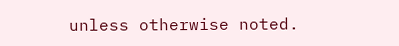unless otherwise noted.